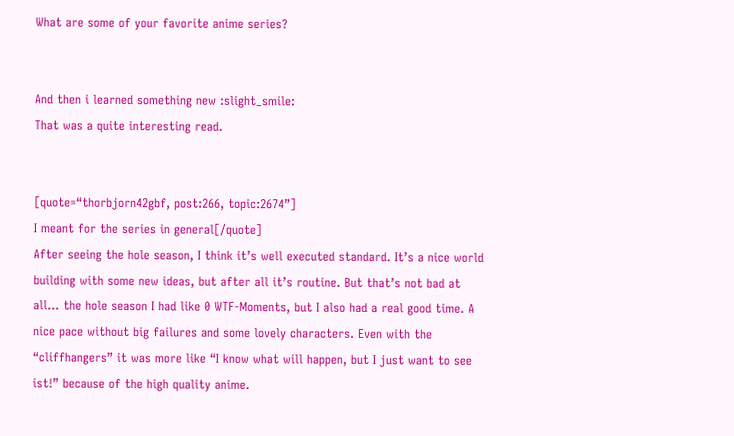What are some of your favorite anime series?


And then i learned something new :slight_smile:
That was a quite interesting read.


[quote=“thorbjorn42gbf, post:266, topic:2674”]
I meant for the series in general[/quote]
After seeing the hole season, I think it’s well executed standard. It’s a nice world building with some new ideas, but after all it’s routine. But that’s not bad at all… the hole season I had like 0 WTF-Moments, but I also had a real good time. A nice pace without big failures and some lovely characters. Even with the “cliffhangers” it was more like “I know what will happen, but I just want to see ist!” because of the high quality anime.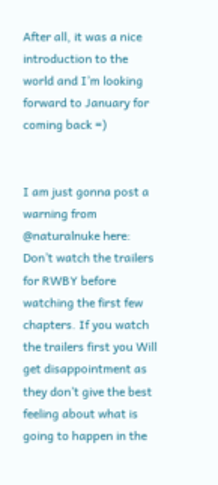After all, it was a nice introduction to the world and I’m looking forward to January for coming back =)


I am just gonna post a warning from @naturalnuke here:
Don’t watch the trailers for RWBY before watching the first few chapters. If you watch the trailers first you Will get disappointment as they don’t give the best feeling about what is going to happen in the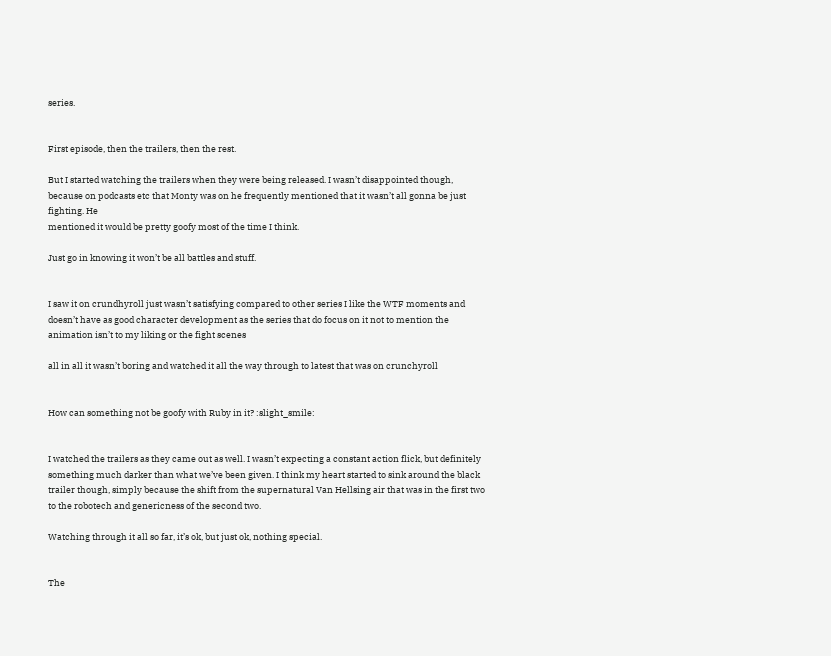series.


First episode, then the trailers, then the rest.

But I started watching the trailers when they were being released. I wasn’t disappointed though, because on podcasts etc that Monty was on he frequently mentioned that it wasn’t all gonna be just fighting. He
mentioned it would be pretty goofy most of the time I think.

Just go in knowing it won’t be all battles and stuff.


I saw it on crundhyroll just wasn’t satisfying compared to other series I like the WTF moments and doesn’t have as good character development as the series that do focus on it not to mention the animation isn’t to my liking or the fight scenes

all in all it wasn’t boring and watched it all the way through to latest that was on crunchyroll


How can something not be goofy with Ruby in it? :slight_smile:


I watched the trailers as they came out as well. I wasn’t expecting a constant action flick, but definitely something much darker than what we’ve been given. I think my heart started to sink around the black trailer though, simply because the shift from the supernatural Van Hellsing air that was in the first two to the robotech and genericness of the second two.

Watching through it all so far, it’s ok, but just ok, nothing special.


The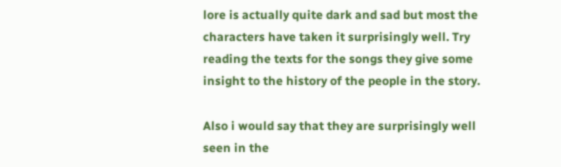lore is actually quite dark and sad but most the characters have taken it surprisingly well. Try reading the texts for the songs they give some insight to the history of the people in the story.

Also i would say that they are surprisingly well seen in the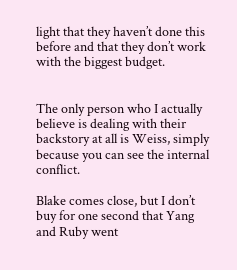light that they haven’t done this before and that they don’t work with the biggest budget.


The only person who I actually believe is dealing with their backstory at all is Weiss, simply because you can see the internal conflict.

Blake comes close, but I don’t buy for one second that Yang and Ruby went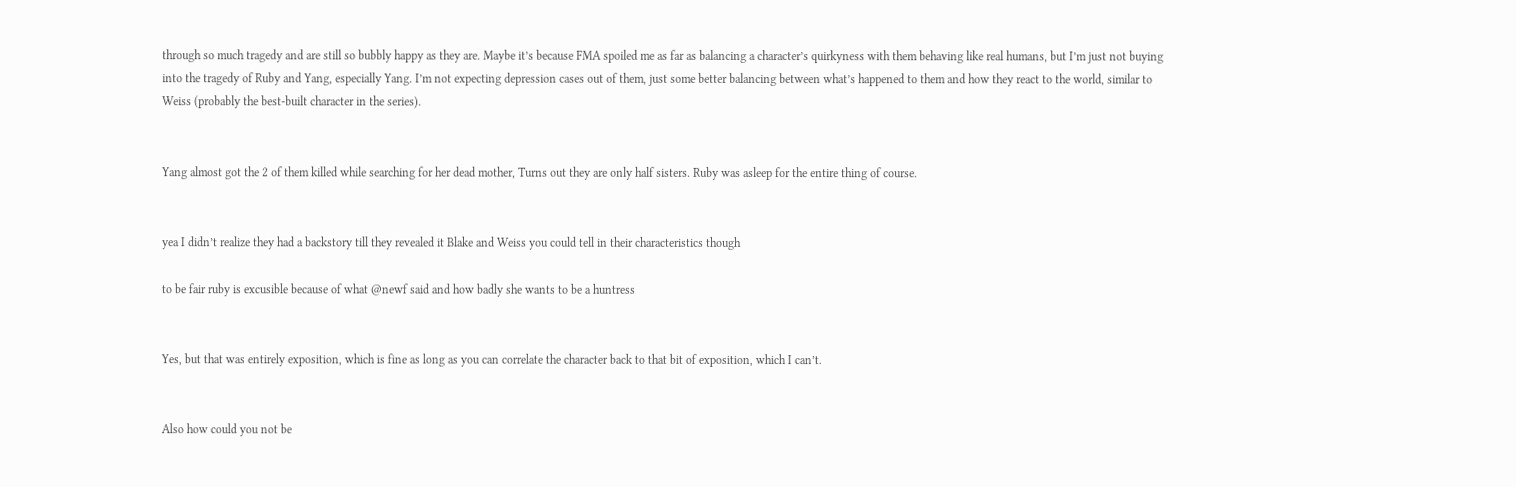through so much tragedy and are still so bubbly happy as they are. Maybe it’s because FMA spoiled me as far as balancing a character’s quirkyness with them behaving like real humans, but I’m just not buying into the tragedy of Ruby and Yang, especially Yang. I’m not expecting depression cases out of them, just some better balancing between what’s happened to them and how they react to the world, similar to Weiss (probably the best-built character in the series).


Yang almost got the 2 of them killed while searching for her dead mother, Turns out they are only half sisters. Ruby was asleep for the entire thing of course.


yea I didn’t realize they had a backstory till they revealed it Blake and Weiss you could tell in their characteristics though

to be fair ruby is excusible because of what @newf said and how badly she wants to be a huntress


Yes, but that was entirely exposition, which is fine as long as you can correlate the character back to that bit of exposition, which I can’t.


Also how could you not be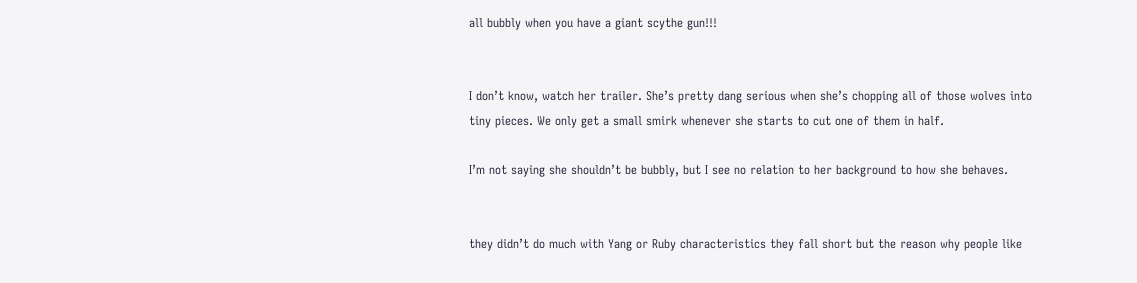all bubbly when you have a giant scythe gun!!!


I don’t know, watch her trailer. She’s pretty dang serious when she’s chopping all of those wolves into tiny pieces. We only get a small smirk whenever she starts to cut one of them in half.

I’m not saying she shouldn’t be bubbly, but I see no relation to her background to how she behaves.


they didn’t do much with Yang or Ruby characteristics they fall short but the reason why people like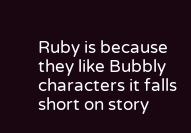Ruby is because they like Bubbly characters it falls short on story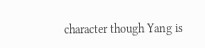character though Yang is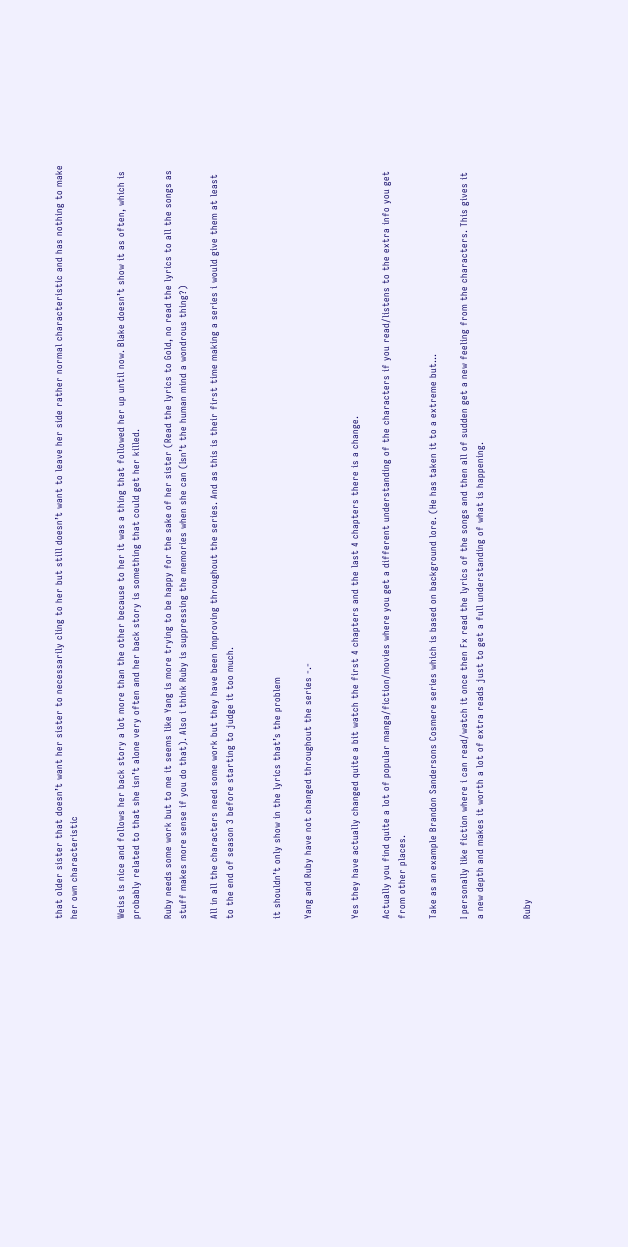that older sister that doesn’t want her sister to necessarily cling to her but still doesn’t want to leave her side rather normal characteristic and has nothing to make her own characteristic


Weiss is nice and follows her back story a lot more than the other because to her it was a thing that followed her up until now. Blake doesn’t show it as often, which is probably related to that she isn’t alone very often and her back story is something that could get her killed.

Ruby needs some work but to me it seems like Yang is more trying to be happy for the sake of her sister (Read the lyrics to Gold, no read the lyrics to all the songs as stuff makes more sense if you do that). Also i think Ruby is suppressing the memories when she can (Isn’t the human mind a wondrous thing?)

All in all the characters need some work but they have been improving throughout the series. And as this is their first time making a series i would give them at least to the end of season 3 before starting to judge it too much.


it shouldn’t only show in the lyrics that’s the problem

Yang and Ruby have not changed throughout the series -.-


Yes they have actually changed quite a bit watch the first 4 chapters and the last 4 chapters there is a change.

Actually you find quite a lot of popular manga/fiction/movies where you get a different understanding of the characters if you read/listens to the extra info you get from other places.

Take as an example Brandon Sandersons Cosmere series which is based on background lore. (He has taken it to a extreme but…

I personally like fiction where i can read/watch it once then Fx read the lyrics of the songs and then all of sudden get a new feeling from the characters. This gives it a new depth and makes it worth a lot of extra reads just to get a full understanding of what is happening.


Ruby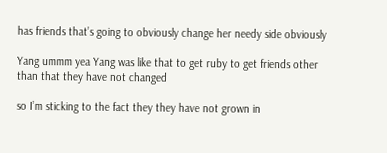has friends that’s going to obviously change her needy side obviously

Yang ummm yea Yang was like that to get ruby to get friends other than that they have not changed

so I’m sticking to the fact they they have not grown in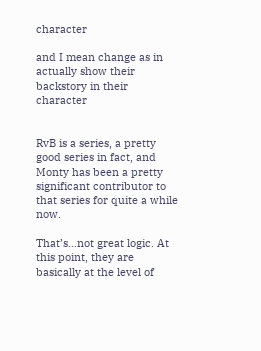character

and I mean change as in actually show their backstory in their character


RvB is a series, a pretty good series in fact, and Monty has been a pretty significant contributor to that series for quite a while now.

That’s…not great logic. At this point, they are basically at the level of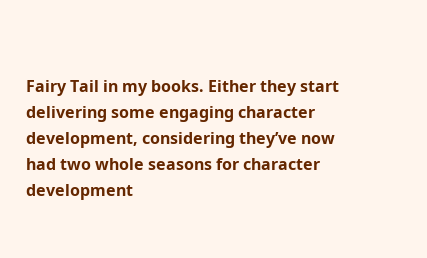Fairy Tail in my books. Either they start delivering some engaging character development, considering they’ve now had two whole seasons for character development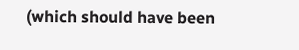(which should have been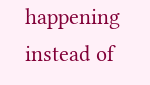happening instead of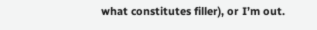what constitutes filler), or I’m out.